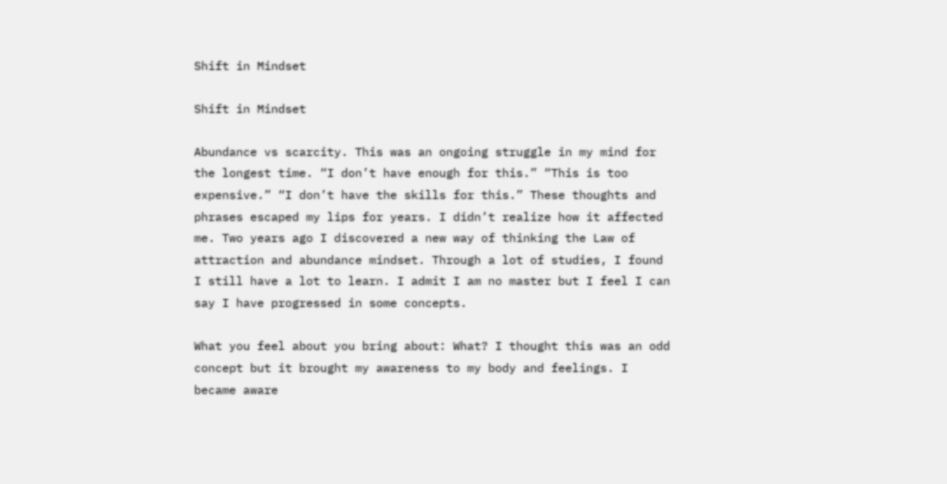Shift in Mindset

Shift in Mindset

Abundance vs scarcity. This was an ongoing struggle in my mind for the longest time. “I don’t have enough for this.” “This is too expensive.” “I don’t have the skills for this.” These thoughts and phrases escaped my lips for years. I didn’t realize how it affected me. Two years ago I discovered a new way of thinking the Law of attraction and abundance mindset. Through a lot of studies, I found I still have a lot to learn. I admit I am no master but I feel I can say I have progressed in some concepts.

What you feel about you bring about: What? I thought this was an odd concept but it brought my awareness to my body and feelings. I became aware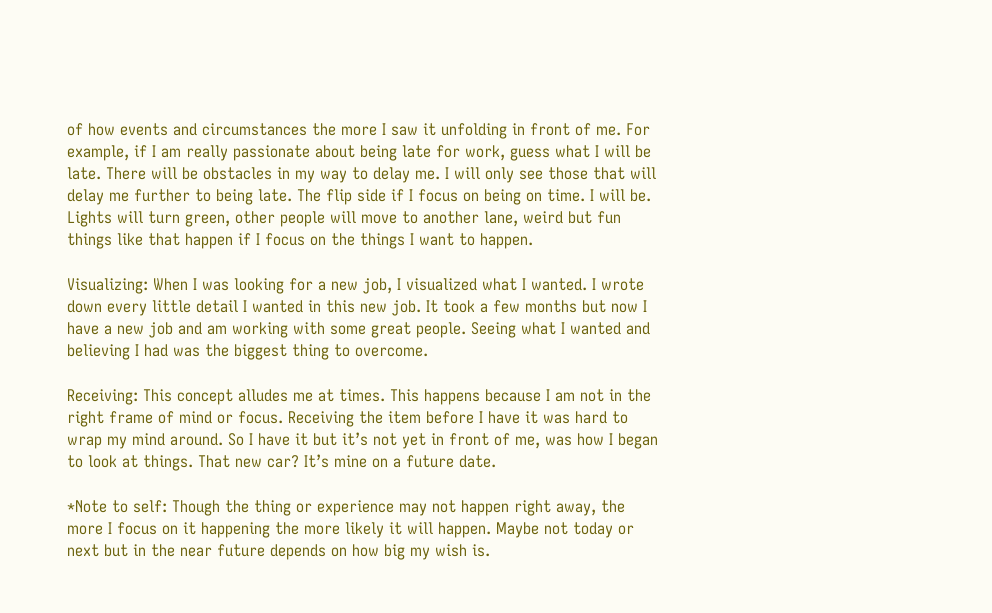of how events and circumstances the more I saw it unfolding in front of me. For example, if I am really passionate about being late for work, guess what I will be late. There will be obstacles in my way to delay me. I will only see those that will delay me further to being late. The flip side if I focus on being on time. I will be. Lights will turn green, other people will move to another lane, weird but fun things like that happen if I focus on the things I want to happen.

Visualizing: When I was looking for a new job, I visualized what I wanted. I wrote down every little detail I wanted in this new job. It took a few months but now I have a new job and am working with some great people. Seeing what I wanted and believing I had was the biggest thing to overcome.

Receiving: This concept alludes me at times. This happens because I am not in the right frame of mind or focus. Receiving the item before I have it was hard to wrap my mind around. So I have it but it’s not yet in front of me, was how I began to look at things. That new car? It’s mine on a future date.

*Note to self: Though the thing or experience may not happen right away, the more I focus on it happening the more likely it will happen. Maybe not today or next but in the near future depends on how big my wish is.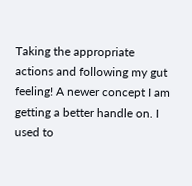Taking the appropriate actions and following my gut feeling! A newer concept I am getting a better handle on. I used to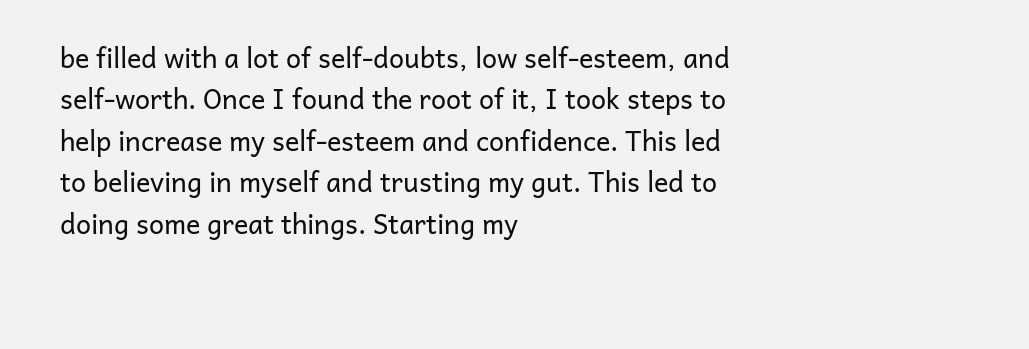be filled with a lot of self-doubts, low self-esteem, and self-worth. Once I found the root of it, I took steps to help increase my self-esteem and confidence. This led to believing in myself and trusting my gut. This led to doing some great things. Starting my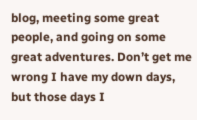blog, meeting some great people, and going on some great adventures. Don’t get me wrong I have my down days, but those days I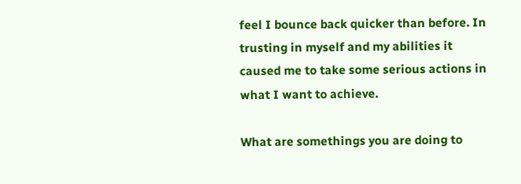feel I bounce back quicker than before. In trusting in myself and my abilities it caused me to take some serious actions in what I want to achieve.

What are somethings you are doing to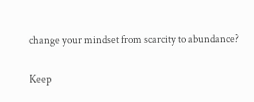change your mindset from scarcity to abundance?

Keep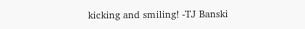kicking and smiling! -TJ Banski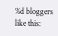%d bloggers like this: